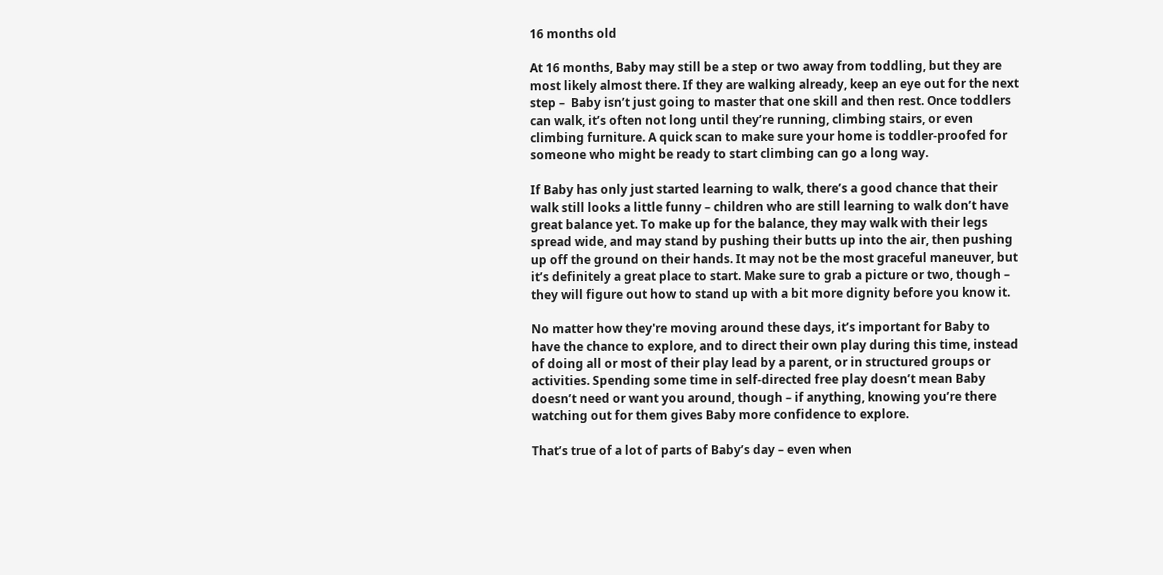16 months old

At 16 months, Baby may still be a step or two away from toddling, but they are most likely almost there. If they are walking already, keep an eye out for the next step –  Baby isn’t just going to master that one skill and then rest. Once toddlers can walk, it’s often not long until they’re running, climbing stairs, or even climbing furniture. A quick scan to make sure your home is toddler-proofed for someone who might be ready to start climbing can go a long way.

If Baby has only just started learning to walk, there’s a good chance that their walk still looks a little funny – children who are still learning to walk don’t have great balance yet. To make up for the balance, they may walk with their legs spread wide, and may stand by pushing their butts up into the air, then pushing up off the ground on their hands. It may not be the most graceful maneuver, but it’s definitely a great place to start. Make sure to grab a picture or two, though – they will figure out how to stand up with a bit more dignity before you know it.

No matter how they're moving around these days, it’s important for Baby to have the chance to explore, and to direct their own play during this time, instead of doing all or most of their play lead by a parent, or in structured groups or activities. Spending some time in self-directed free play doesn’t mean Baby doesn’t need or want you around, though – if anything, knowing you’re there watching out for them gives Baby more confidence to explore.

That’s true of a lot of parts of Baby’s day – even when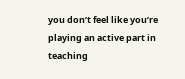you don’t feel like you’re playing an active part in teaching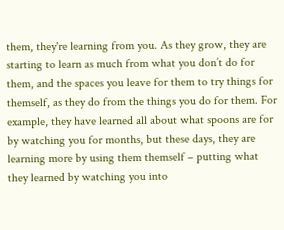them, they're learning from you. As they grow, they are starting to learn as much from what you don’t do for  them, and the spaces you leave for them to try things for themself, as they do from the things you do for them. For example, they have learned all about what spoons are for by watching you for months, but these days, they are learning more by using them themself – putting what they learned by watching you into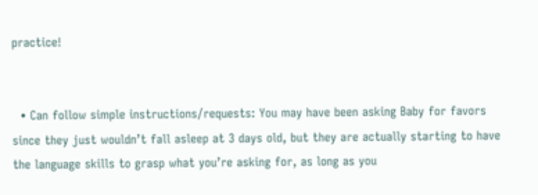practice!


  • Can follow simple instructions/requests: You may have been asking Baby for favors since they just wouldn’t fall asleep at 3 days old, but they are actually starting to have the language skills to grasp what you’re asking for, as long as you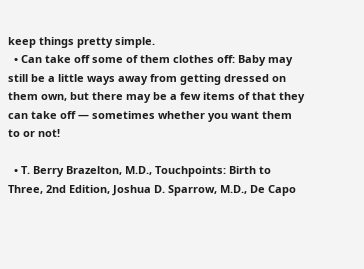keep things pretty simple.
  • Can take off some of them clothes off: Baby may still be a little ways away from getting dressed on them own, but there may be a few items of that they can take off — sometimes whether you want them to or not!

  • T. Berry Brazelton, M.D., Touchpoints: Birth to Three, 2nd Edition, Joshua D. Sparrow, M.D., De Capo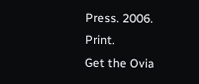Press. 2006. Print.
Get the Ovia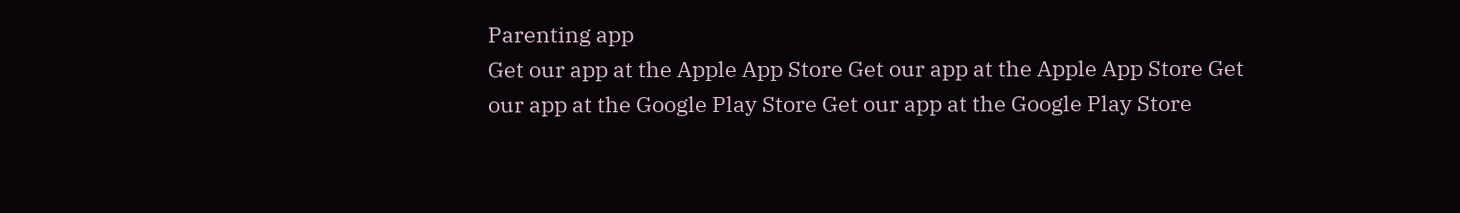Parenting app
Get our app at the Apple App Store Get our app at the Apple App Store Get our app at the Google Play Store Get our app at the Google Play Store